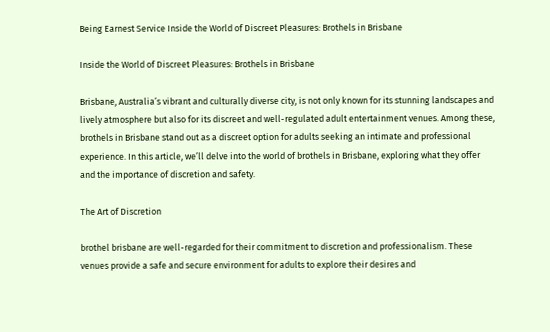Being Earnest Service Inside the World of Discreet Pleasures: Brothels in Brisbane

Inside the World of Discreet Pleasures: Brothels in Brisbane

Brisbane, Australia’s vibrant and culturally diverse city, is not only known for its stunning landscapes and lively atmosphere but also for its discreet and well-regulated adult entertainment venues. Among these, brothels in Brisbane stand out as a discreet option for adults seeking an intimate and professional experience. In this article, we’ll delve into the world of brothels in Brisbane, exploring what they offer and the importance of discretion and safety.

The Art of Discretion

brothel brisbane are well-regarded for their commitment to discretion and professionalism. These venues provide a safe and secure environment for adults to explore their desires and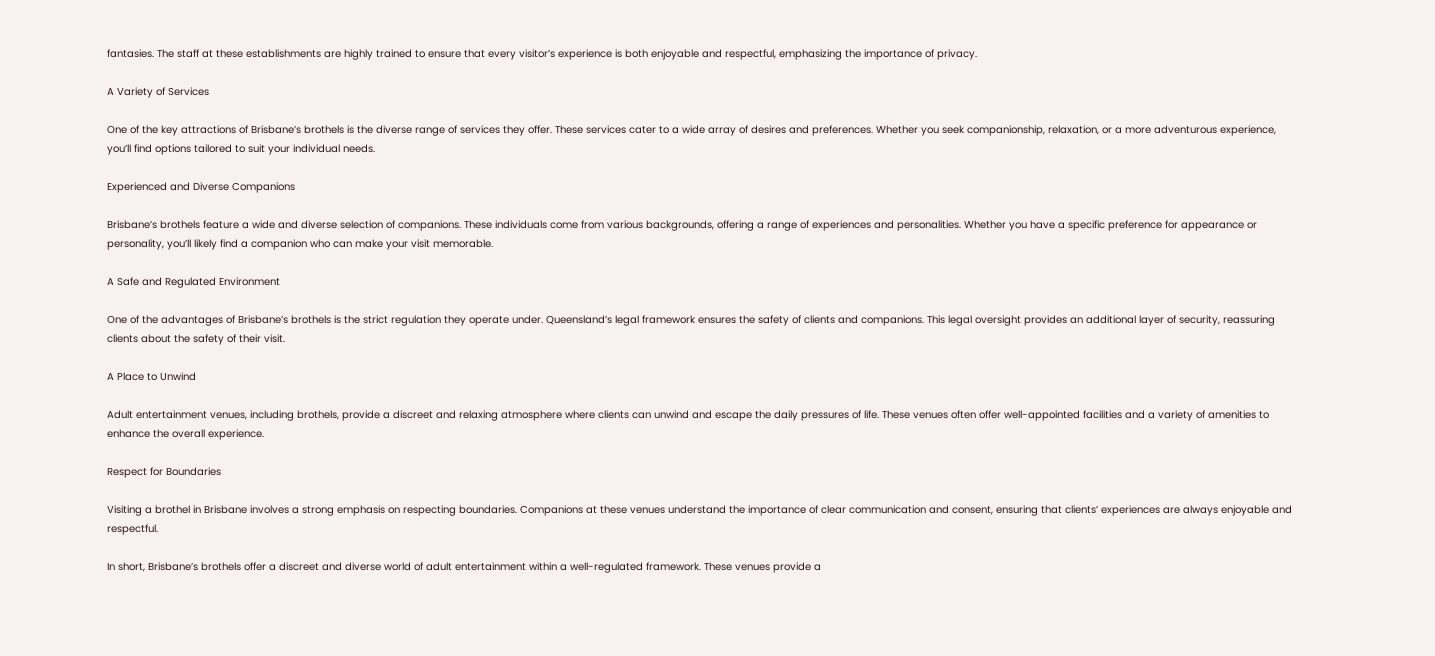fantasies. The staff at these establishments are highly trained to ensure that every visitor’s experience is both enjoyable and respectful, emphasizing the importance of privacy.

A Variety of Services

One of the key attractions of Brisbane’s brothels is the diverse range of services they offer. These services cater to a wide array of desires and preferences. Whether you seek companionship, relaxation, or a more adventurous experience, you’ll find options tailored to suit your individual needs.

Experienced and Diverse Companions

Brisbane’s brothels feature a wide and diverse selection of companions. These individuals come from various backgrounds, offering a range of experiences and personalities. Whether you have a specific preference for appearance or personality, you’ll likely find a companion who can make your visit memorable.

A Safe and Regulated Environment

One of the advantages of Brisbane’s brothels is the strict regulation they operate under. Queensland’s legal framework ensures the safety of clients and companions. This legal oversight provides an additional layer of security, reassuring clients about the safety of their visit.

A Place to Unwind

Adult entertainment venues, including brothels, provide a discreet and relaxing atmosphere where clients can unwind and escape the daily pressures of life. These venues often offer well-appointed facilities and a variety of amenities to enhance the overall experience.

Respect for Boundaries

Visiting a brothel in Brisbane involves a strong emphasis on respecting boundaries. Companions at these venues understand the importance of clear communication and consent, ensuring that clients’ experiences are always enjoyable and respectful.

In short, Brisbane’s brothels offer a discreet and diverse world of adult entertainment within a well-regulated framework. These venues provide a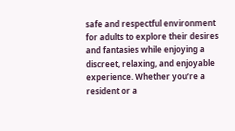safe and respectful environment for adults to explore their desires and fantasies while enjoying a discreet, relaxing, and enjoyable experience. Whether you’re a resident or a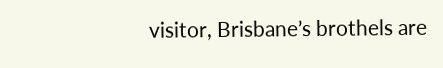visitor, Brisbane’s brothels are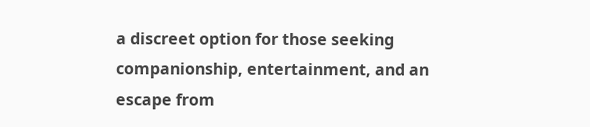a discreet option for those seeking companionship, entertainment, and an escape from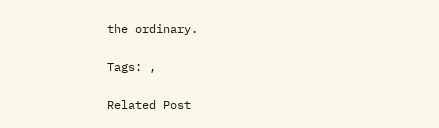the ordinary.

Tags: ,

Related Post